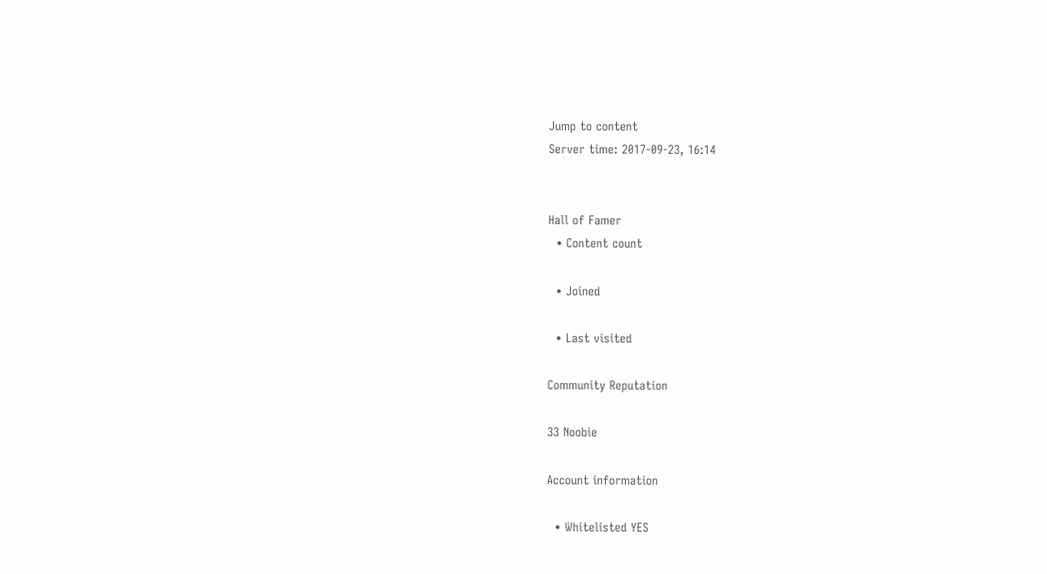Jump to content
Server time: 2017-09-23, 16:14


Hall of Famer
  • Content count

  • Joined

  • Last visited

Community Reputation

33 Noobie

Account information

  • Whitelisted YES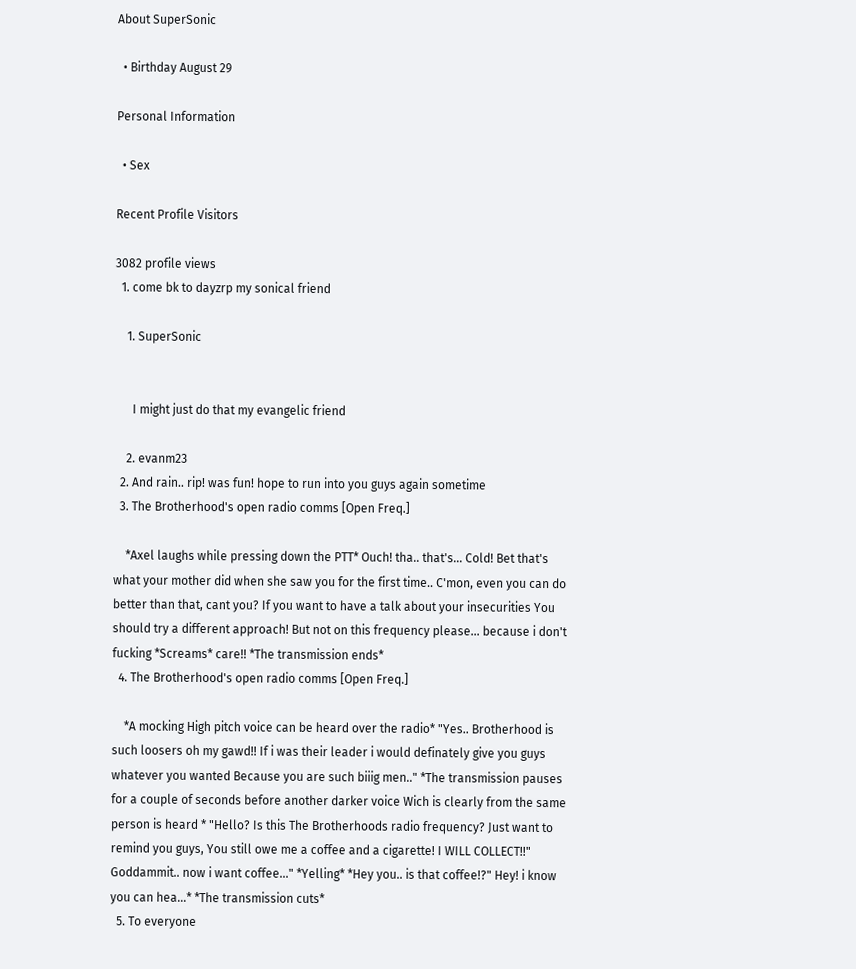About SuperSonic

  • Birthday August 29

Personal Information

  • Sex

Recent Profile Visitors

3082 profile views
  1. come bk to dayzrp my sonical friend

    1. SuperSonic


      I might just do that my evangelic friend

    2. evanm23
  2. And rain.. rip! was fun! hope to run into you guys again sometime
  3. The Brotherhood's open radio comms [Open Freq.]

    *Axel laughs while pressing down the PTT* Ouch! tha.. that's... Cold! Bet that's what your mother did when she saw you for the first time.. C'mon, even you can do better than that, cant you? If you want to have a talk about your insecurities You should try a different approach! But not on this frequency please... because i don't fucking *Screams* care!! *The transmission ends*
  4. The Brotherhood's open radio comms [Open Freq.]

    *A mocking High pitch voice can be heard over the radio* "Yes.. Brotherhood is such loosers oh my gawd!! If i was their leader i would definately give you guys whatever you wanted Because you are such biiig men.." *The transmission pauses for a couple of seconds before another darker voice Wich is clearly from the same person is heard * "Hello? Is this The Brotherhoods radio frequency? Just want to remind you guys, You still owe me a coffee and a cigarette! I WILL COLLECT!!" Goddammit.. now i want coffee..." *Yelling* *Hey you.. is that coffee!?" Hey! i know you can hea...* *The transmission cuts*
  5. To everyone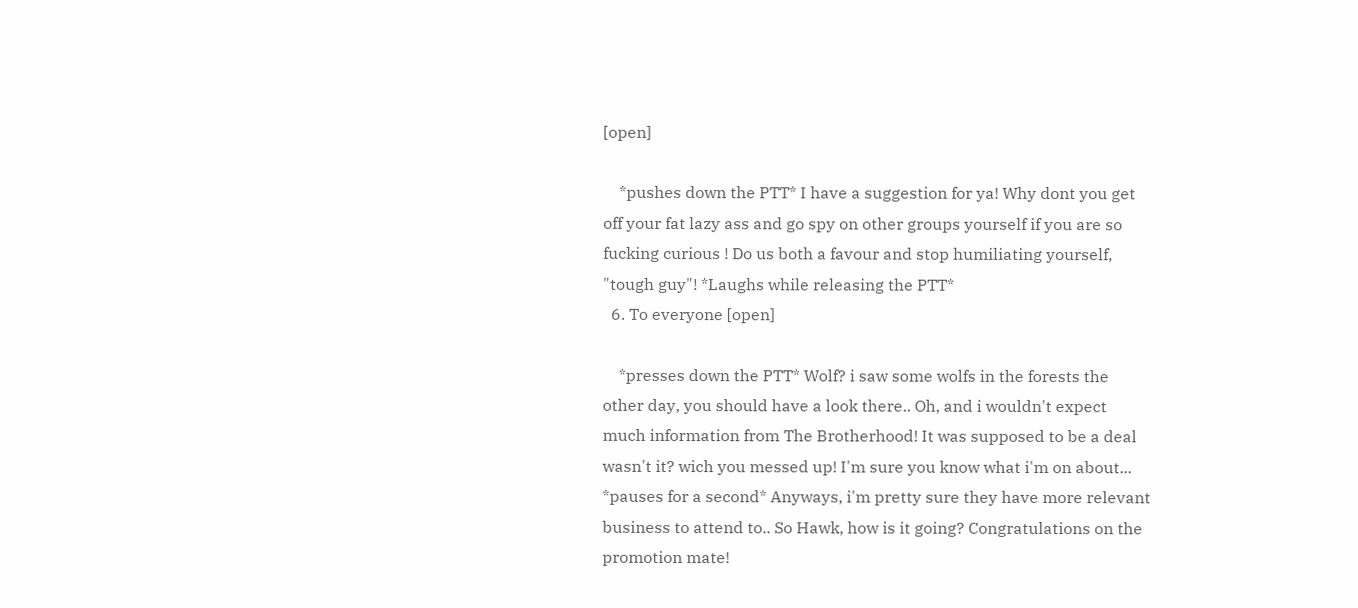[open]

    *pushes down the PTT* I have a suggestion for ya! Why dont you get off your fat lazy ass and go spy on other groups yourself if you are so fucking curious ! Do us both a favour and stop humiliating yourself, "tough guy"! *Laughs while releasing the PTT*
  6. To everyone [open]

    *presses down the PTT* Wolf? i saw some wolfs in the forests the other day, you should have a look there.. Oh, and i wouldn't expect much information from The Brotherhood! It was supposed to be a deal wasn't it? wich you messed up! I'm sure you know what i'm on about... *pauses for a second* Anyways, i'm pretty sure they have more relevant business to attend to.. So Hawk, how is it going? Congratulations on the promotion mate!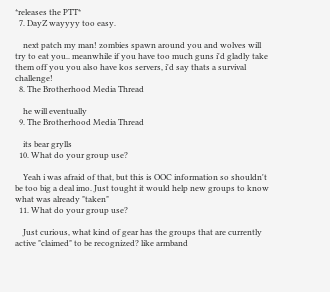*releases the PTT*
  7. DayZ wayyyy too easy.

    next patch my man! zombies spawn around you and wolves will try to eat you.. meanwhile if you have too much guns i'd gladly take them off you you also have kos servers, i'd say thats a survival challenge!
  8. The Brotherhood Media Thread

    he will eventually
  9. The Brotherhood Media Thread

    its bear grylls
  10. What do your group use?

    Yeah i was afraid of that, but this is OOC information so shouldn't be too big a deal imo. Just tought it would help new groups to know what was already "taken"
  11. What do your group use?

    Just curious, what kind of gear has the groups that are currently active "claimed" to be recognized? like armband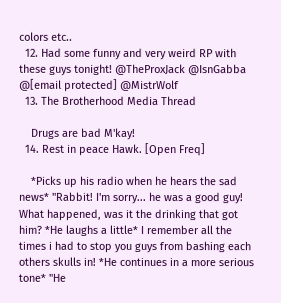colors etc..
  12. Had some funny and very weird RP with these guys tonight! @TheProxJack @IsnGabba @[email protected] @MistrWolf
  13. The Brotherhood Media Thread

    Drugs are bad M'kay!
  14. Rest in peace Hawk. [Open Freq]

    *Picks up his radio when he hears the sad news* "Rabbit! I'm sorry... he was a good guy! What happened, was it the drinking that got him? *He laughs a little* I remember all the times i had to stop you guys from bashing each others skulls in! *He continues in a more serious tone* "He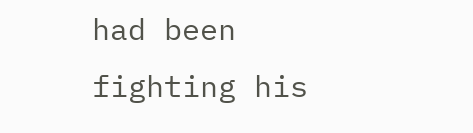had been fighting his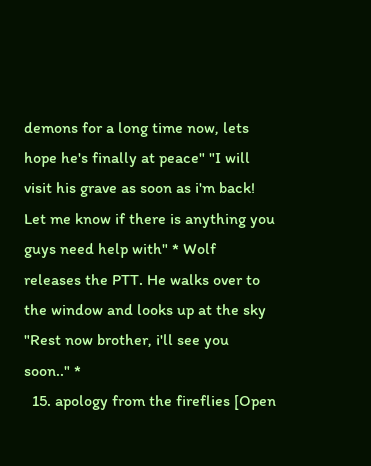demons for a long time now, lets hope he's finally at peace" "I will visit his grave as soon as i'm back! Let me know if there is anything you guys need help with" * Wolf releases the PTT. He walks over to the window and looks up at the sky "Rest now brother, i'll see you soon.." *
  15. apology from the fireflies [Open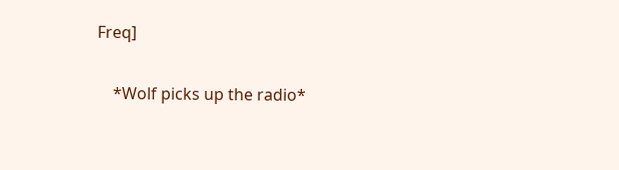Freq]

    *Wolf picks up the radio*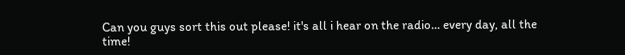Can you guys sort this out please! it's all i hear on the radio... every day, all the time!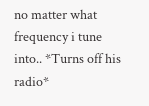no matter what frequency i tune into.. *Turns off his radio*